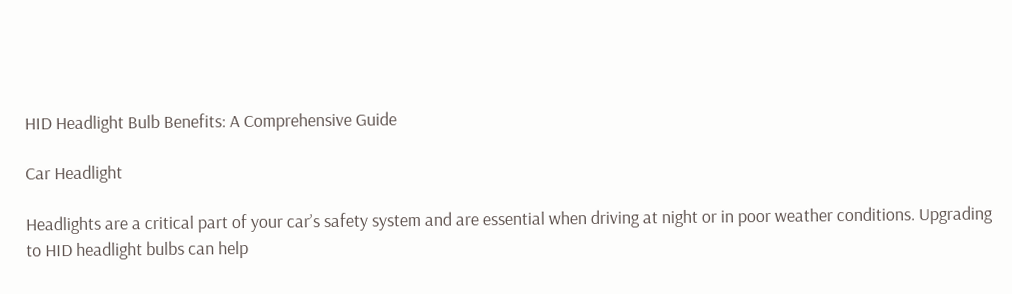HID Headlight Bulb Benefits: A Comprehensive Guide

Car Headlight

Headlights are a critical part of your car’s safety system and are essential when driving at night or in poor weather conditions. Upgrading to HID headlight bulbs can help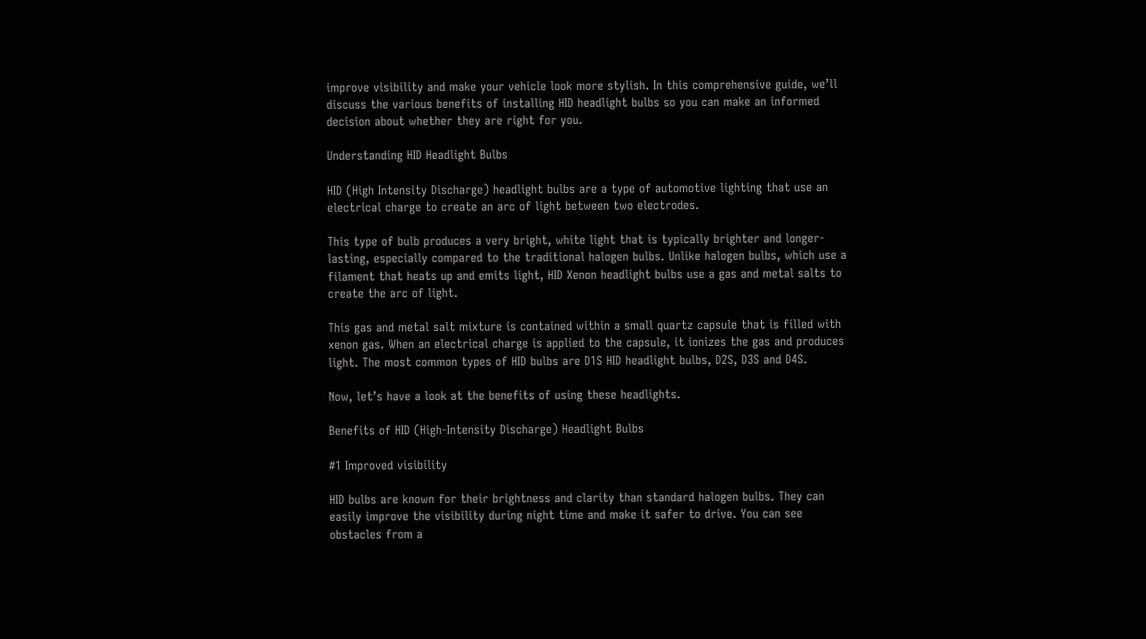improve visibility and make your vehicle look more stylish. In this comprehensive guide, we’ll discuss the various benefits of installing HID headlight bulbs so you can make an informed decision about whether they are right for you.

Understanding HID Headlight Bulbs

HID (High Intensity Discharge) headlight bulbs are a type of automotive lighting that use an electrical charge to create an arc of light between two electrodes.

This type of bulb produces a very bright, white light that is typically brighter and longer-lasting, especially compared to the traditional halogen bulbs. Unlike halogen bulbs, which use a filament that heats up and emits light, HID Xenon headlight bulbs use a gas and metal salts to create the arc of light.

This gas and metal salt mixture is contained within a small quartz capsule that is filled with xenon gas. When an electrical charge is applied to the capsule, it ionizes the gas and produces light. The most common types of HID bulbs are D1S HID headlight bulbs, D2S, D3S and D4S.

Now, let’s have a look at the benefits of using these headlights.

Benefits of HID (High-Intensity Discharge) Headlight Bulbs

#1 Improved visibility

HID bulbs are known for their brightness and clarity than standard halogen bulbs. They can easily improve the visibility during night time and make it safer to drive. You can see obstacles from a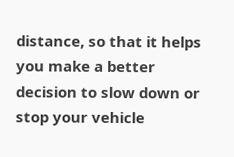distance, so that it helps you make a better decision to slow down or stop your vehicle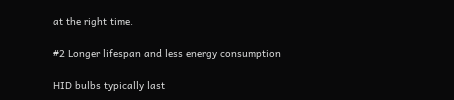at the right time.

#2 Longer lifespan and less energy consumption

HID bulbs typically last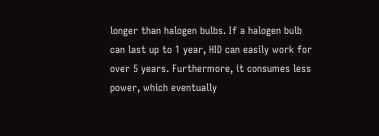longer than halogen bulbs. If a halogen bulb can last up to 1 year, HID can easily work for over 5 years. Furthermore, it consumes less power, which eventually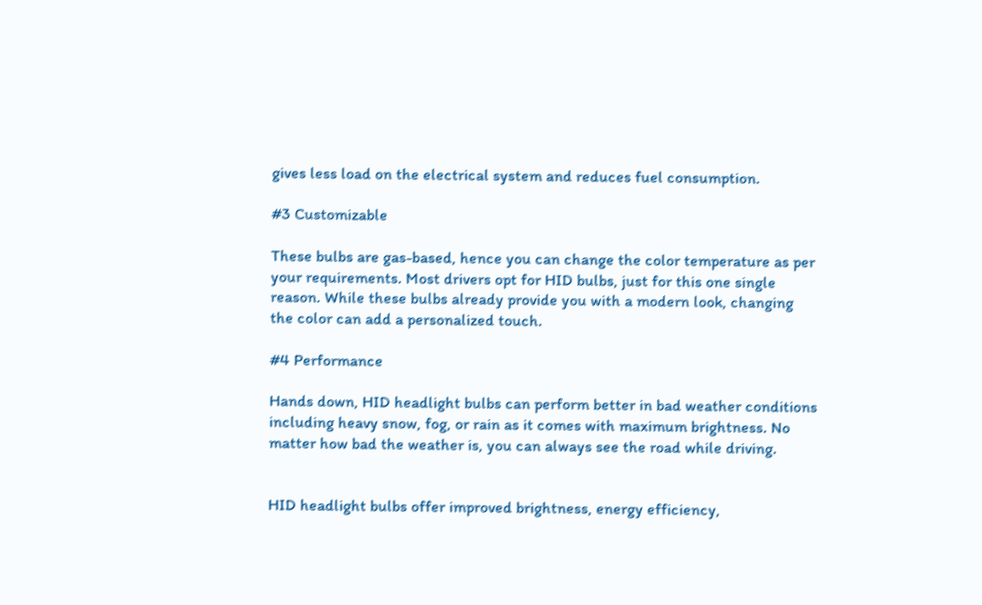gives less load on the electrical system and reduces fuel consumption.

#3 Customizable

These bulbs are gas-based, hence you can change the color temperature as per your requirements. Most drivers opt for HID bulbs, just for this one single reason. While these bulbs already provide you with a modern look, changing the color can add a personalized touch.

#4 Performance

Hands down, HID headlight bulbs can perform better in bad weather conditions including heavy snow, fog, or rain as it comes with maximum brightness. No matter how bad the weather is, you can always see the road while driving.


HID headlight bulbs offer improved brightness, energy efficiency,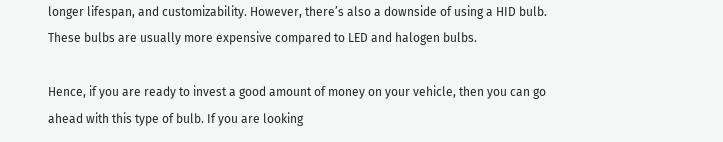longer lifespan, and customizability. However, there’s also a downside of using a HID bulb. These bulbs are usually more expensive compared to LED and halogen bulbs.

Hence, if you are ready to invest a good amount of money on your vehicle, then you can go ahead with this type of bulb. If you are looking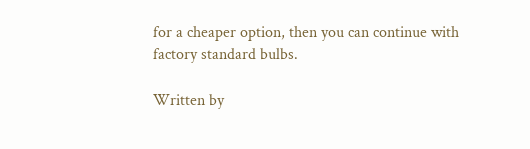for a cheaper option, then you can continue with factory standard bulbs.

Written by